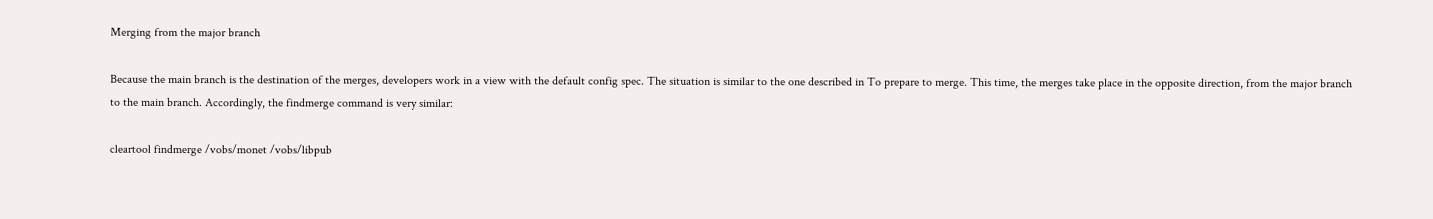Merging from the major branch

Because the main branch is the destination of the merges, developers work in a view with the default config spec. The situation is similar to the one described in To prepare to merge. This time, the merges take place in the opposite direction, from the major branch to the main branch. Accordingly, the findmerge command is very similar:

cleartool findmerge /vobs/monet /vobs/libpub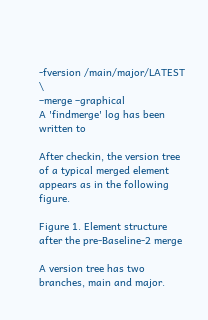-fversion /main/major/LATEST \
–merge –graphical
A 'findmerge' log has been written to

After checkin, the version tree of a typical merged element appears as in the following figure.

Figure 1. Element structure after the pre-Baseline-2 merge

A version tree has two branches, main and major.